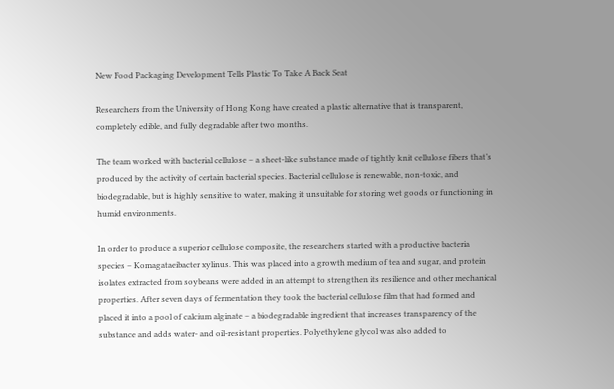New Food Packaging Development Tells Plastic To Take A Back Seat

Researchers from the University of Hong Kong have created a plastic alternative that is transparent, completely edible, and fully degradable after two months.

The team worked with bacterial cellulose – a sheet-like substance made of tightly knit cellulose fibers that’s produced by the activity of certain bacterial species. Bacterial cellulose is renewable, non-toxic, and biodegradable, but is highly sensitive to water, making it unsuitable for storing wet goods or functioning in humid environments.

In order to produce a superior cellulose composite, the researchers started with a productive bacteria species – Komagataeibacter xylinus. This was placed into a growth medium of tea and sugar, and protein isolates extracted from soybeans were added in an attempt to strengthen its resilience and other mechanical properties. After seven days of fermentation they took the bacterial cellulose film that had formed and placed it into a pool of calcium alginate – a biodegradable ingredient that increases transparency of the substance and adds water- and oil-resistant properties. Polyethylene glycol was also added to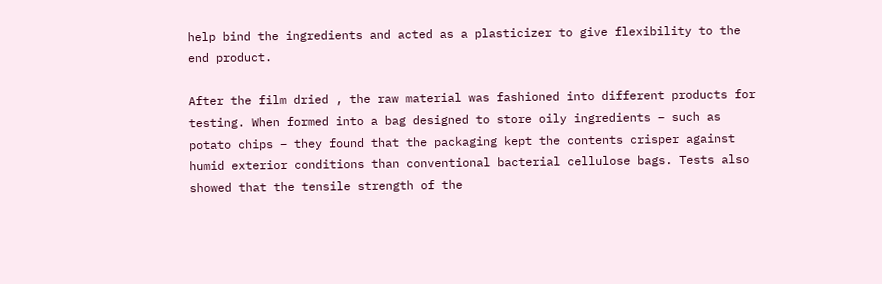help bind the ingredients and acted as a plasticizer to give flexibility to the end product.

After the film dried , the raw material was fashioned into different products for testing. When formed into a bag designed to store oily ingredients – such as potato chips – they found that the packaging kept the contents crisper against humid exterior conditions than conventional bacterial cellulose bags. Tests also showed that the tensile strength of the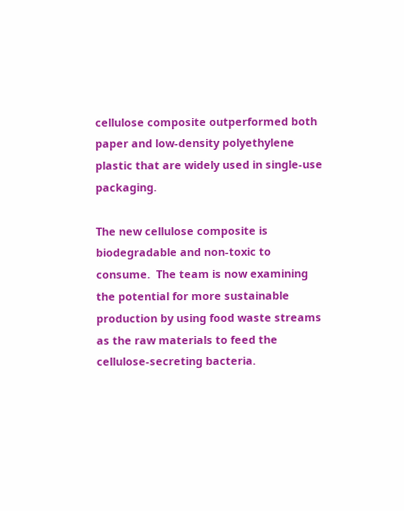cellulose composite outperformed both paper and low-density polyethylene plastic that are widely used in single-use packaging.

The new cellulose composite is biodegradable and non-toxic to consume.  The team is now examining the potential for more sustainable production by using food waste streams as the raw materials to feed the cellulose-secreting bacteria.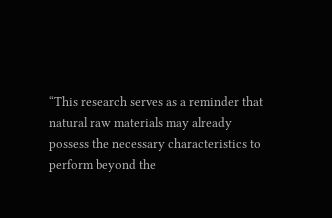“This research serves as a reminder that natural raw materials may already possess the necessary characteristics to perform beyond the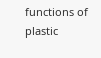functions of plastic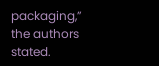packaging,” the authors stated.